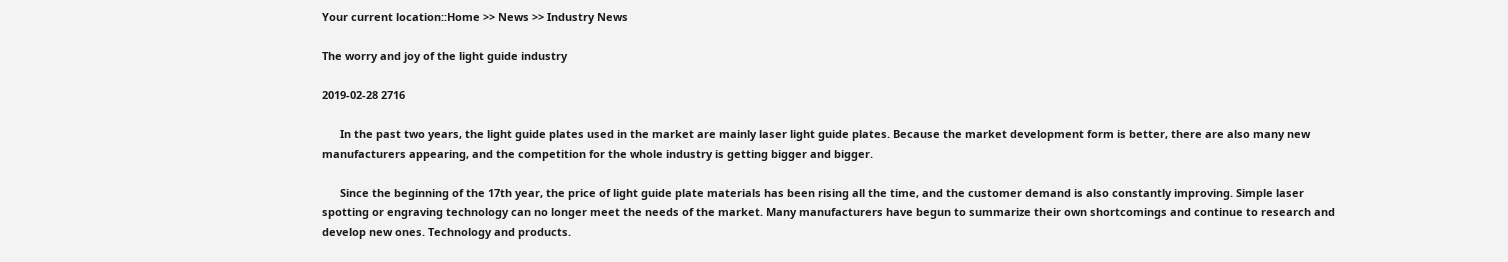Your current location::Home >> News >> Industry News

The worry and joy of the light guide industry

2019-02-28 2716

      In the past two years, the light guide plates used in the market are mainly laser light guide plates. Because the market development form is better, there are also many new manufacturers appearing, and the competition for the whole industry is getting bigger and bigger.

      Since the beginning of the 17th year, the price of light guide plate materials has been rising all the time, and the customer demand is also constantly improving. Simple laser spotting or engraving technology can no longer meet the needs of the market. Many manufacturers have begun to summarize their own shortcomings and continue to research and develop new ones. Technology and products.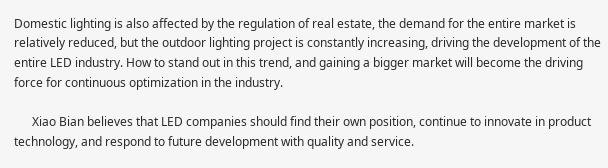Domestic lighting is also affected by the regulation of real estate, the demand for the entire market is relatively reduced, but the outdoor lighting project is constantly increasing, driving the development of the entire LED industry. How to stand out in this trend, and gaining a bigger market will become the driving force for continuous optimization in the industry.

      Xiao Bian believes that LED companies should find their own position, continue to innovate in product technology, and respond to future development with quality and service.